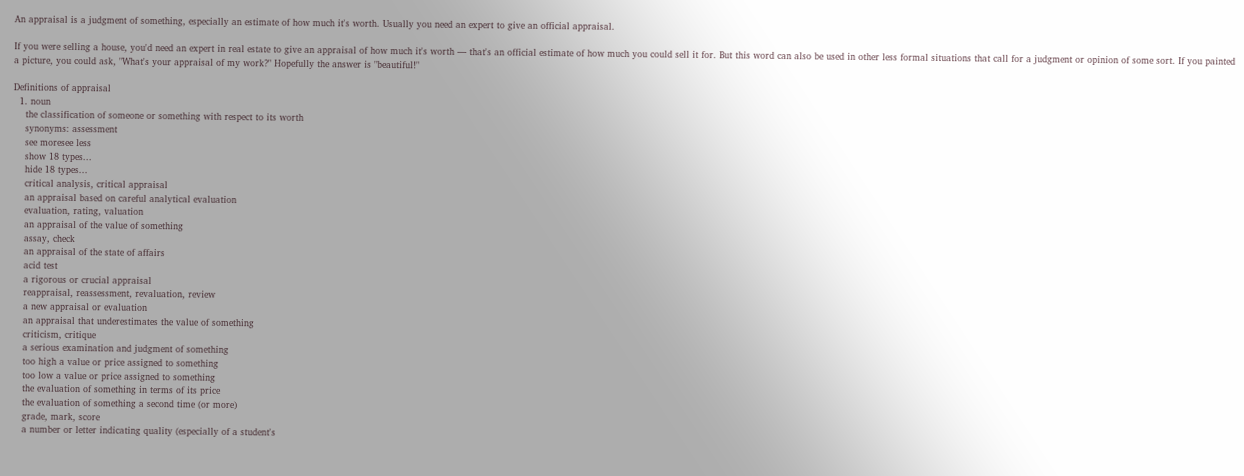An appraisal is a judgment of something, especially an estimate of how much it's worth. Usually you need an expert to give an official appraisal.

If you were selling a house, you'd need an expert in real estate to give an appraisal of how much it's worth — that's an official estimate of how much you could sell it for. But this word can also be used in other less formal situations that call for a judgment or opinion of some sort. If you painted a picture, you could ask, "What's your appraisal of my work?" Hopefully the answer is "beautiful!"

Definitions of appraisal
  1. noun
    the classification of someone or something with respect to its worth
    synonyms: assessment
    see moresee less
    show 18 types...
    hide 18 types...
    critical analysis, critical appraisal
    an appraisal based on careful analytical evaluation
    evaluation, rating, valuation
    an appraisal of the value of something
    assay, check
    an appraisal of the state of affairs
    acid test
    a rigorous or crucial appraisal
    reappraisal, reassessment, revaluation, review
    a new appraisal or evaluation
    an appraisal that underestimates the value of something
    criticism, critique
    a serious examination and judgment of something
    too high a value or price assigned to something
    too low a value or price assigned to something
    the evaluation of something in terms of its price
    the evaluation of something a second time (or more)
    grade, mark, score
    a number or letter indicating quality (especially of a student's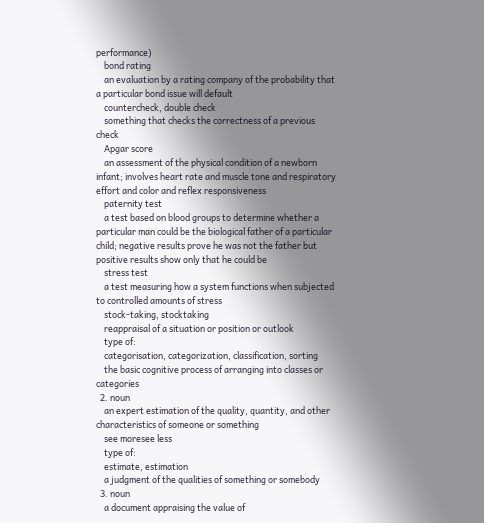performance)
    bond rating
    an evaluation by a rating company of the probability that a particular bond issue will default
    countercheck, double check
    something that checks the correctness of a previous check
    Apgar score
    an assessment of the physical condition of a newborn infant; involves heart rate and muscle tone and respiratory effort and color and reflex responsiveness
    paternity test
    a test based on blood groups to determine whether a particular man could be the biological father of a particular child; negative results prove he was not the father but positive results show only that he could be
    stress test
    a test measuring how a system functions when subjected to controlled amounts of stress
    stock-taking, stocktaking
    reappraisal of a situation or position or outlook
    type of:
    categorisation, categorization, classification, sorting
    the basic cognitive process of arranging into classes or categories
  2. noun
    an expert estimation of the quality, quantity, and other characteristics of someone or something
    see moresee less
    type of:
    estimate, estimation
    a judgment of the qualities of something or somebody
  3. noun
    a document appraising the value of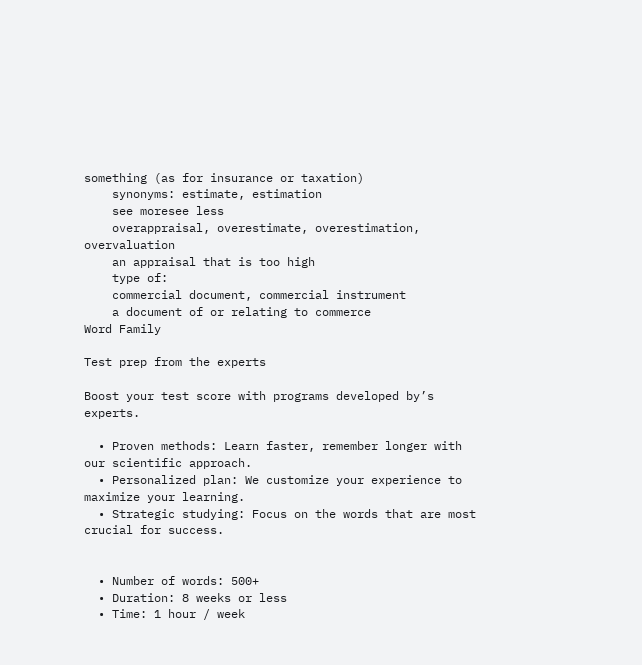something (as for insurance or taxation)
    synonyms: estimate, estimation
    see moresee less
    overappraisal, overestimate, overestimation, overvaluation
    an appraisal that is too high
    type of:
    commercial document, commercial instrument
    a document of or relating to commerce
Word Family

Test prep from the experts

Boost your test score with programs developed by’s experts.

  • Proven methods: Learn faster, remember longer with our scientific approach.
  • Personalized plan: We customize your experience to maximize your learning.
  • Strategic studying: Focus on the words that are most crucial for success.


  • Number of words: 500+
  • Duration: 8 weeks or less
  • Time: 1 hour / week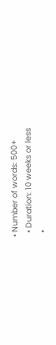• Number of words: 500+
  • Duration: 10 weeks or less
  •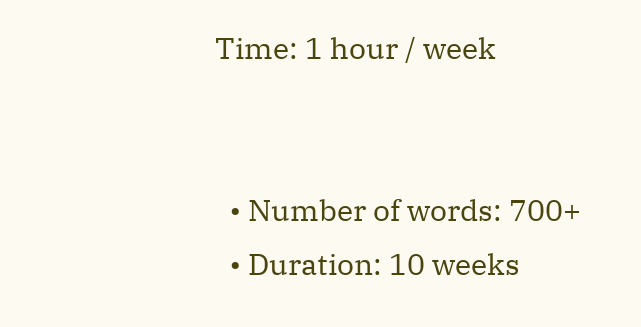Time: 1 hour / week


  • Number of words: 700+
  • Duration: 10 weeks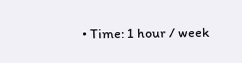• Time: 1 hour / week